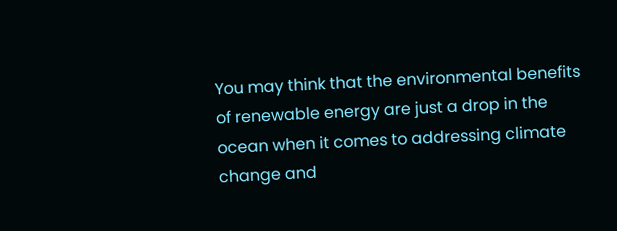You may think that the environmental benefits of renewable energy are just a drop in the ocean when it comes to addressing climate change and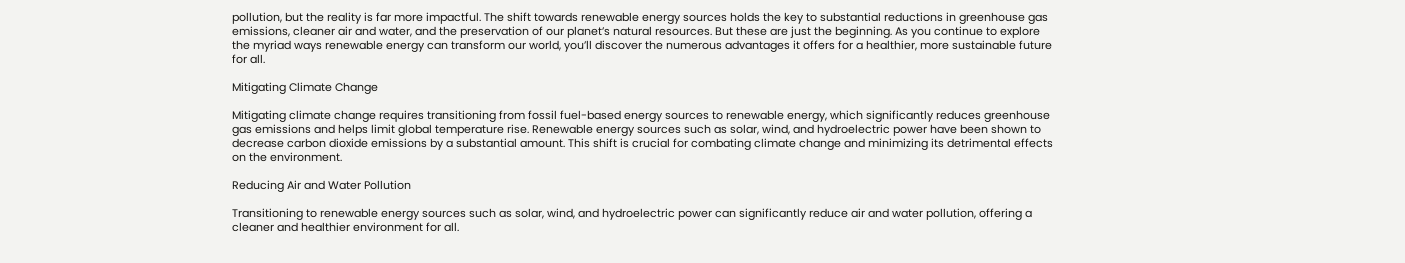pollution, but the reality is far more impactful. The shift towards renewable energy sources holds the key to substantial reductions in greenhouse gas emissions, cleaner air and water, and the preservation of our planet’s natural resources. But these are just the beginning. As you continue to explore the myriad ways renewable energy can transform our world, you’ll discover the numerous advantages it offers for a healthier, more sustainable future for all.

Mitigating Climate Change

Mitigating climate change requires transitioning from fossil fuel-based energy sources to renewable energy, which significantly reduces greenhouse gas emissions and helps limit global temperature rise. Renewable energy sources such as solar, wind, and hydroelectric power have been shown to decrease carbon dioxide emissions by a substantial amount. This shift is crucial for combating climate change and minimizing its detrimental effects on the environment.

Reducing Air and Water Pollution

Transitioning to renewable energy sources such as solar, wind, and hydroelectric power can significantly reduce air and water pollution, offering a cleaner and healthier environment for all.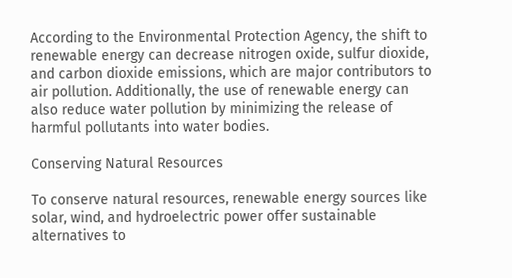According to the Environmental Protection Agency, the shift to renewable energy can decrease nitrogen oxide, sulfur dioxide, and carbon dioxide emissions, which are major contributors to air pollution. Additionally, the use of renewable energy can also reduce water pollution by minimizing the release of harmful pollutants into water bodies.

Conserving Natural Resources

To conserve natural resources, renewable energy sources like solar, wind, and hydroelectric power offer sustainable alternatives to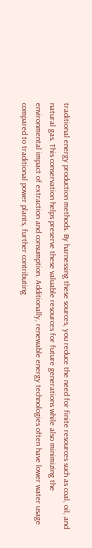traditional energy production methods. By harnessing these sources, you reduce the need for finite resources such as coal, oil, and natural gas. This conservation helps preserve these valuable resources for future generations while also minimizing the environmental impact of extraction and consumption. Additionally, renewable energy technologies often have lower water usage compared to traditional power plants, further contributing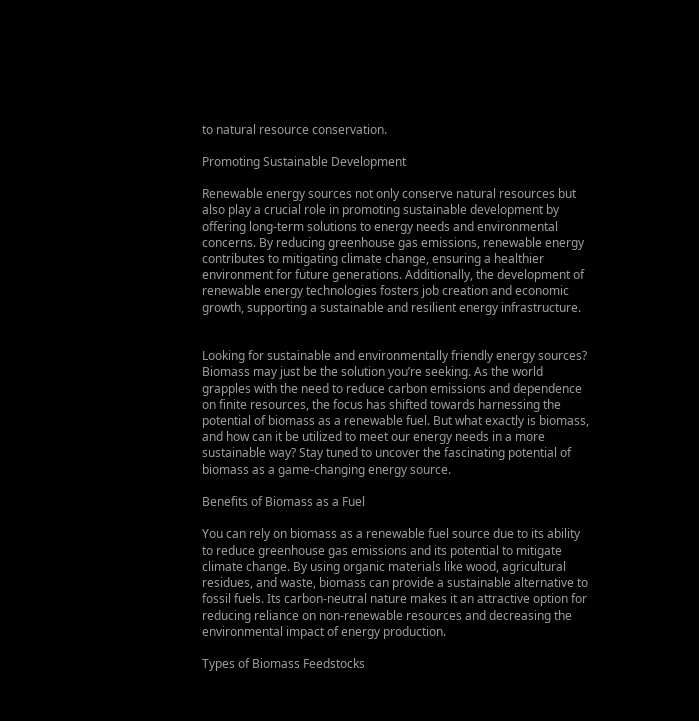to natural resource conservation.

Promoting Sustainable Development

Renewable energy sources not only conserve natural resources but also play a crucial role in promoting sustainable development by offering long-term solutions to energy needs and environmental concerns. By reducing greenhouse gas emissions, renewable energy contributes to mitigating climate change, ensuring a healthier environment for future generations. Additionally, the development of renewable energy technologies fosters job creation and economic growth, supporting a sustainable and resilient energy infrastructure.


Looking for sustainable and environmentally friendly energy sources? Biomass may just be the solution you’re seeking. As the world grapples with the need to reduce carbon emissions and dependence on finite resources, the focus has shifted towards harnessing the potential of biomass as a renewable fuel. But what exactly is biomass, and how can it be utilized to meet our energy needs in a more sustainable way? Stay tuned to uncover the fascinating potential of biomass as a game-changing energy source.

Benefits of Biomass as a Fuel

You can rely on biomass as a renewable fuel source due to its ability to reduce greenhouse gas emissions and its potential to mitigate climate change. By using organic materials like wood, agricultural residues, and waste, biomass can provide a sustainable alternative to fossil fuels. Its carbon-neutral nature makes it an attractive option for reducing reliance on non-renewable resources and decreasing the environmental impact of energy production.

Types of Biomass Feedstocks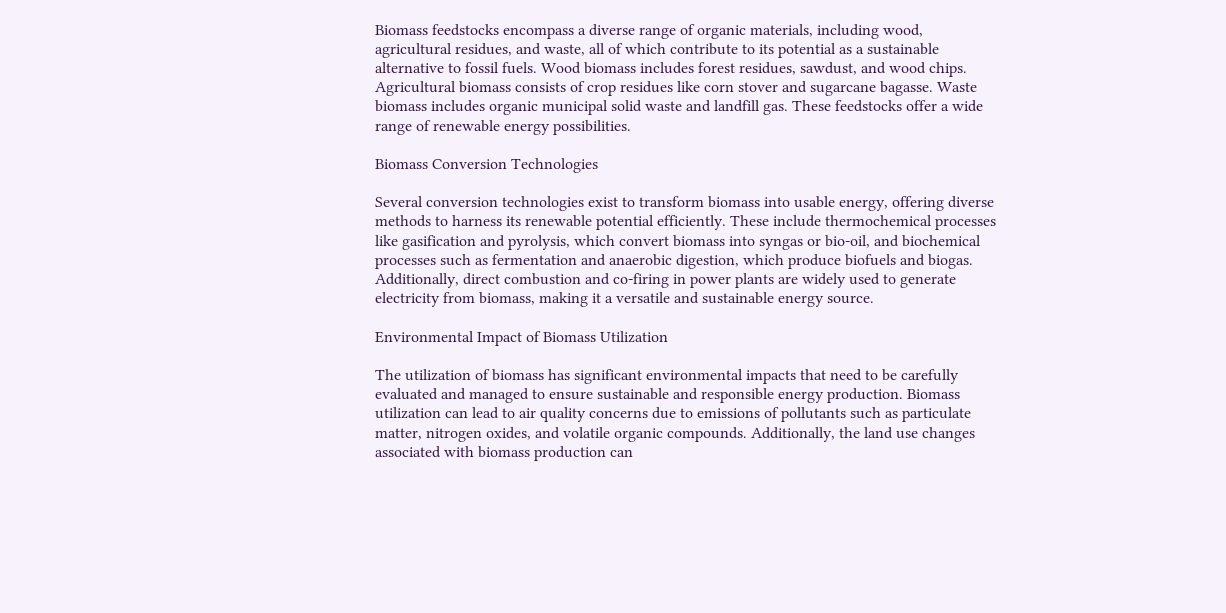Biomass feedstocks encompass a diverse range of organic materials, including wood, agricultural residues, and waste, all of which contribute to its potential as a sustainable alternative to fossil fuels. Wood biomass includes forest residues, sawdust, and wood chips. Agricultural biomass consists of crop residues like corn stover and sugarcane bagasse. Waste biomass includes organic municipal solid waste and landfill gas. These feedstocks offer a wide range of renewable energy possibilities.

Biomass Conversion Technologies

Several conversion technologies exist to transform biomass into usable energy, offering diverse methods to harness its renewable potential efficiently. These include thermochemical processes like gasification and pyrolysis, which convert biomass into syngas or bio-oil, and biochemical processes such as fermentation and anaerobic digestion, which produce biofuels and biogas. Additionally, direct combustion and co-firing in power plants are widely used to generate electricity from biomass, making it a versatile and sustainable energy source.

Environmental Impact of Biomass Utilization

The utilization of biomass has significant environmental impacts that need to be carefully evaluated and managed to ensure sustainable and responsible energy production. Biomass utilization can lead to air quality concerns due to emissions of pollutants such as particulate matter, nitrogen oxides, and volatile organic compounds. Additionally, the land use changes associated with biomass production can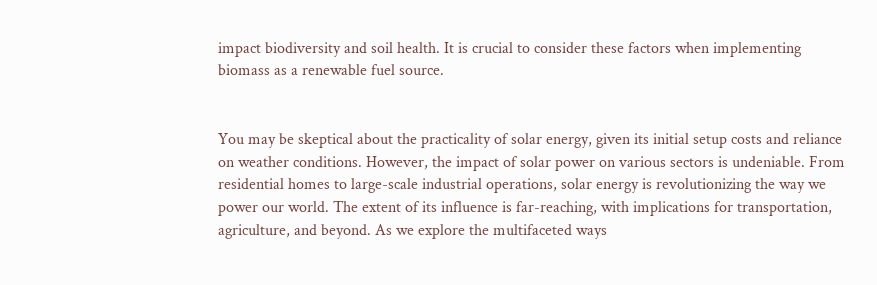impact biodiversity and soil health. It is crucial to consider these factors when implementing biomass as a renewable fuel source.


You may be skeptical about the practicality of solar energy, given its initial setup costs and reliance on weather conditions. However, the impact of solar power on various sectors is undeniable. From residential homes to large-scale industrial operations, solar energy is revolutionizing the way we power our world. The extent of its influence is far-reaching, with implications for transportation, agriculture, and beyond. As we explore the multifaceted ways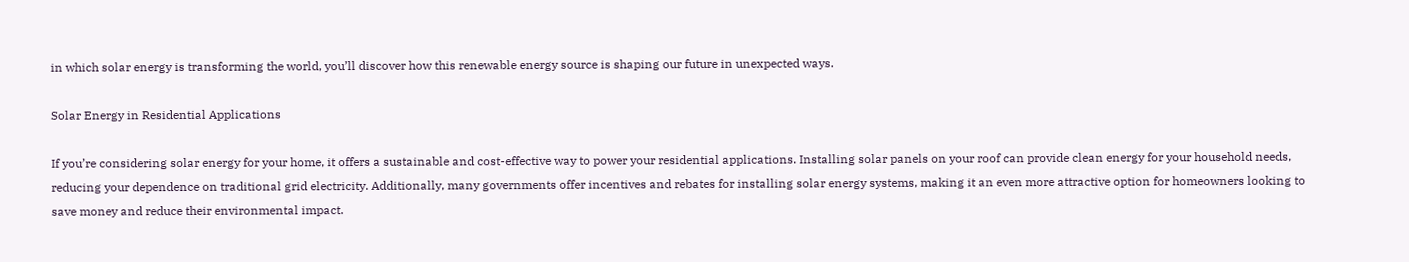in which solar energy is transforming the world, you’ll discover how this renewable energy source is shaping our future in unexpected ways.

Solar Energy in Residential Applications

If you’re considering solar energy for your home, it offers a sustainable and cost-effective way to power your residential applications. Installing solar panels on your roof can provide clean energy for your household needs, reducing your dependence on traditional grid electricity. Additionally, many governments offer incentives and rebates for installing solar energy systems, making it an even more attractive option for homeowners looking to save money and reduce their environmental impact.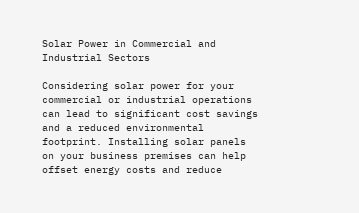Solar Power in Commercial and Industrial Sectors

Considering solar power for your commercial or industrial operations can lead to significant cost savings and a reduced environmental footprint. Installing solar panels on your business premises can help offset energy costs and reduce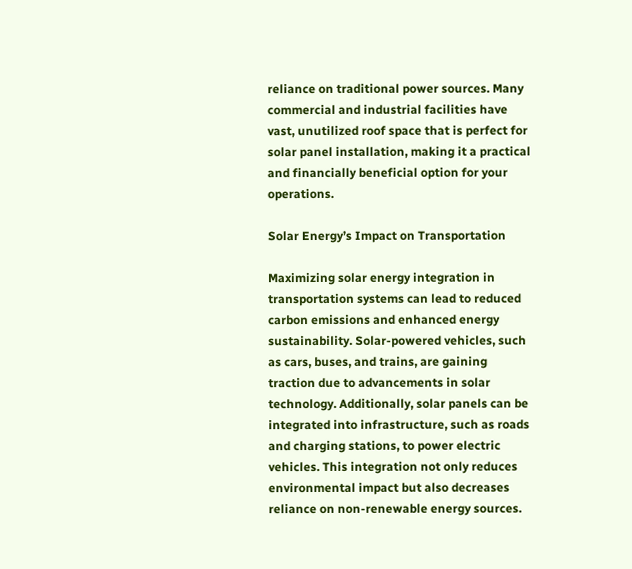reliance on traditional power sources. Many commercial and industrial facilities have vast, unutilized roof space that is perfect for solar panel installation, making it a practical and financially beneficial option for your operations.

Solar Energy’s Impact on Transportation

Maximizing solar energy integration in transportation systems can lead to reduced carbon emissions and enhanced energy sustainability. Solar-powered vehicles, such as cars, buses, and trains, are gaining traction due to advancements in solar technology. Additionally, solar panels can be integrated into infrastructure, such as roads and charging stations, to power electric vehicles. This integration not only reduces environmental impact but also decreases reliance on non-renewable energy sources.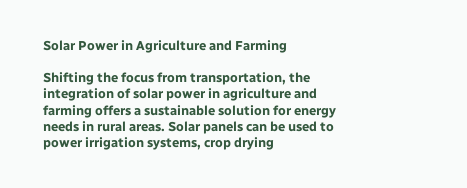Solar Power in Agriculture and Farming

Shifting the focus from transportation, the integration of solar power in agriculture and farming offers a sustainable solution for energy needs in rural areas. Solar panels can be used to power irrigation systems, crop drying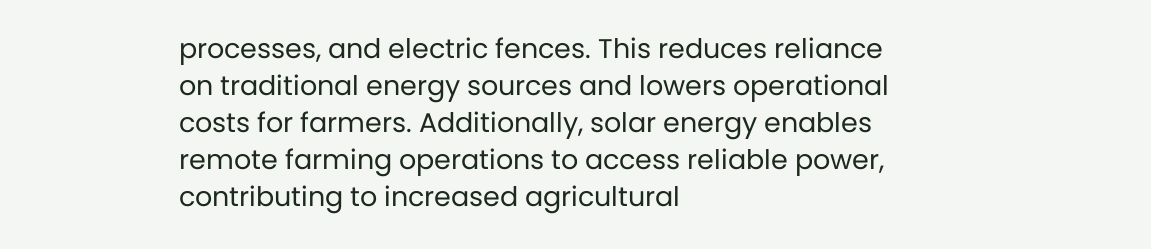processes, and electric fences. This reduces reliance on traditional energy sources and lowers operational costs for farmers. Additionally, solar energy enables remote farming operations to access reliable power, contributing to increased agricultural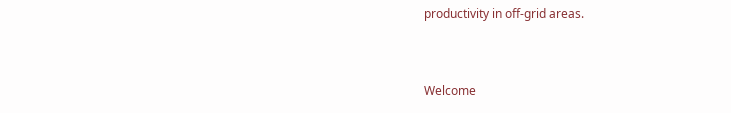productivity in off-grid areas.


Welcome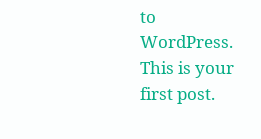to WordPress. This is your first post.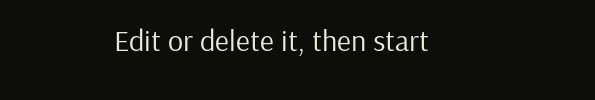Edit or delete it, then start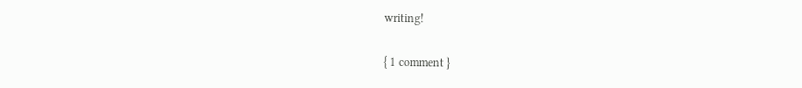writing!

{ 1 comment }